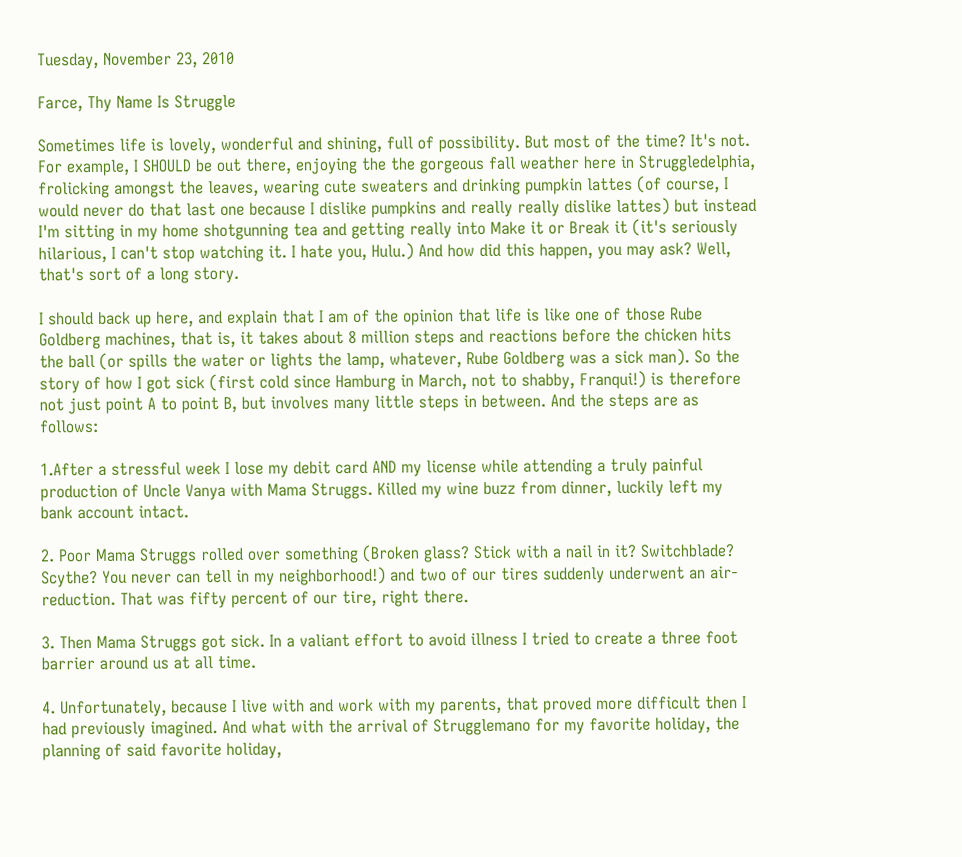Tuesday, November 23, 2010

Farce, Thy Name Is Struggle

Sometimes life is lovely, wonderful and shining, full of possibility. But most of the time? It's not. For example, I SHOULD be out there, enjoying the the gorgeous fall weather here in Struggledelphia, frolicking amongst the leaves, wearing cute sweaters and drinking pumpkin lattes (of course, I would never do that last one because I dislike pumpkins and really really dislike lattes) but instead I'm sitting in my home shotgunning tea and getting really into Make it or Break it (it's seriously hilarious, I can't stop watching it. I hate you, Hulu.) And how did this happen, you may ask? Well, that's sort of a long story.

I should back up here, and explain that I am of the opinion that life is like one of those Rube Goldberg machines, that is, it takes about 8 million steps and reactions before the chicken hits the ball (or spills the water or lights the lamp, whatever, Rube Goldberg was a sick man). So the story of how I got sick (first cold since Hamburg in March, not to shabby, Franqui!) is therefore not just point A to point B, but involves many little steps in between. And the steps are as follows:

1.After a stressful week I lose my debit card AND my license while attending a truly painful production of Uncle Vanya with Mama Struggs. Killed my wine buzz from dinner, luckily left my bank account intact.

2. Poor Mama Struggs rolled over something (Broken glass? Stick with a nail in it? Switchblade? Scythe? You never can tell in my neighborhood!) and two of our tires suddenly underwent an air-reduction. That was fifty percent of our tire, right there.

3. Then Mama Struggs got sick. In a valiant effort to avoid illness I tried to create a three foot barrier around us at all time.

4. Unfortunately, because I live with and work with my parents, that proved more difficult then I had previously imagined. And what with the arrival of Strugglemano for my favorite holiday, the planning of said favorite holiday,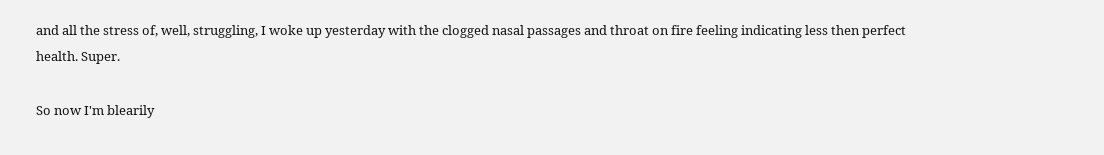and all the stress of, well, struggling, I woke up yesterday with the clogged nasal passages and throat on fire feeling indicating less then perfect health. Super.

So now I'm blearily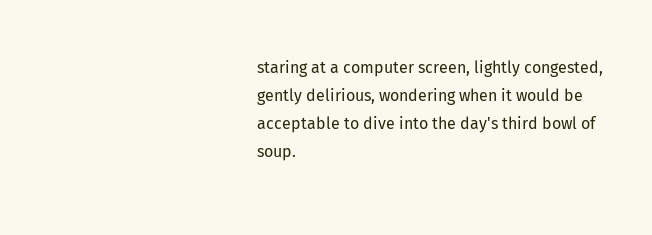staring at a computer screen, lightly congested, gently delirious, wondering when it would be acceptable to dive into the day's third bowl of soup.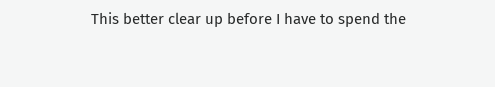This better clear up before I have to spend the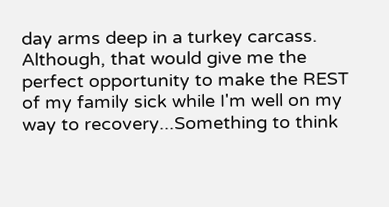day arms deep in a turkey carcass. Although, that would give me the perfect opportunity to make the REST of my family sick while I'm well on my way to recovery...Something to think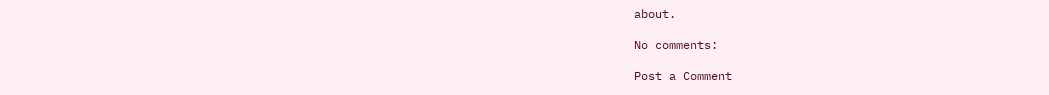about.

No comments:

Post a Comment